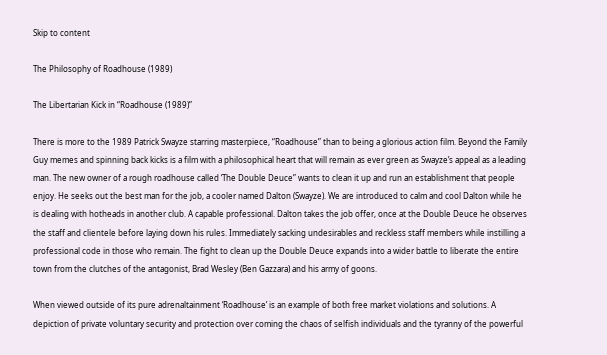Skip to content

The Philosophy of Roadhouse (1989)

The Libertarian Kick in “Roadhouse (1989)”

There is more to the 1989 Patrick Swayze starring masterpiece, “Roadhouse” than to being a glorious action film. Beyond the Family Guy memes and spinning back kicks is a film with a philosophical heart that will remain as ever green as Swayze’s appeal as a leading man. The new owner of a rough roadhouse called ‘The Double Deuce” wants to clean it up and run an establishment that people enjoy. He seeks out the best man for the job, a cooler named Dalton (Swayze). We are introduced to calm and cool Dalton while he is dealing with hotheads in another club. A capable professional. Dalton takes the job offer, once at the Double Deuce he observes the staff and clientele before laying down his rules. Immediately sacking undesirables and reckless staff members while instilling a professional code in those who remain. The fight to clean up the Double Deuce expands into a wider battle to liberate the entire town from the clutches of the antagonist, Brad Wesley (Ben Gazzara) and his army of goons.

When viewed outside of its pure adrenaltainment ‘Roadhouse’ is an example of both free market violations and solutions. A depiction of private voluntary security and protection over coming the chaos of selfish individuals and the tyranny of the powerful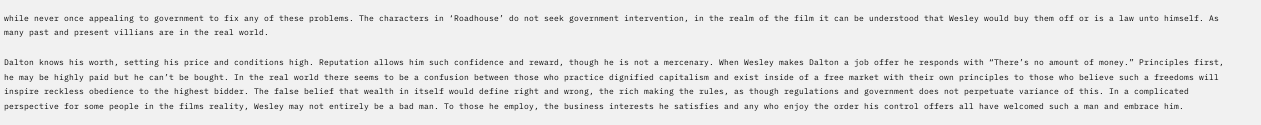while never once appealing to government to fix any of these problems. The characters in ‘Roadhouse’ do not seek government intervention, in the realm of the film it can be understood that Wesley would buy them off or is a law unto himself. As many past and present villians are in the real world.

Dalton knows his worth, setting his price and conditions high. Reputation allows him such confidence and reward, though he is not a mercenary. When Wesley makes Dalton a job offer he responds with “There’s no amount of money.” Principles first, he may be highly paid but he can’t be bought. In the real world there seems to be a confusion between those who practice dignified capitalism and exist inside of a free market with their own principles to those who believe such a freedoms will inspire reckless obedience to the highest bidder. The false belief that wealth in itself would define right and wrong, the rich making the rules, as though regulations and government does not perpetuate variance of this. In a complicated perspective for some people in the films reality, Wesley may not entirely be a bad man. To those he employ, the business interests he satisfies and any who enjoy the order his control offers all have welcomed such a man and embrace him.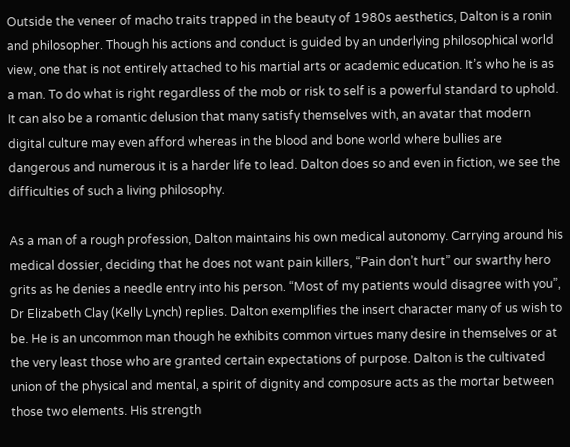Outside the veneer of macho traits trapped in the beauty of 1980s aesthetics, Dalton is a ronin and philosopher. Though his actions and conduct is guided by an underlying philosophical world view, one that is not entirely attached to his martial arts or academic education. It’s who he is as a man. To do what is right regardless of the mob or risk to self is a powerful standard to uphold. It can also be a romantic delusion that many satisfy themselves with, an avatar that modern digital culture may even afford whereas in the blood and bone world where bullies are dangerous and numerous it is a harder life to lead. Dalton does so and even in fiction, we see the difficulties of such a living philosophy.

As a man of a rough profession, Dalton maintains his own medical autonomy. Carrying around his medical dossier, deciding that he does not want pain killers, “Pain don’t hurt” our swarthy hero grits as he denies a needle entry into his person. “Most of my patients would disagree with you”, Dr Elizabeth Clay (Kelly Lynch) replies. Dalton exemplifies the insert character many of us wish to be. He is an uncommon man though he exhibits common virtues many desire in themselves or at the very least those who are granted certain expectations of purpose. Dalton is the cultivated union of the physical and mental, a spirit of dignity and composure acts as the mortar between those two elements. His strength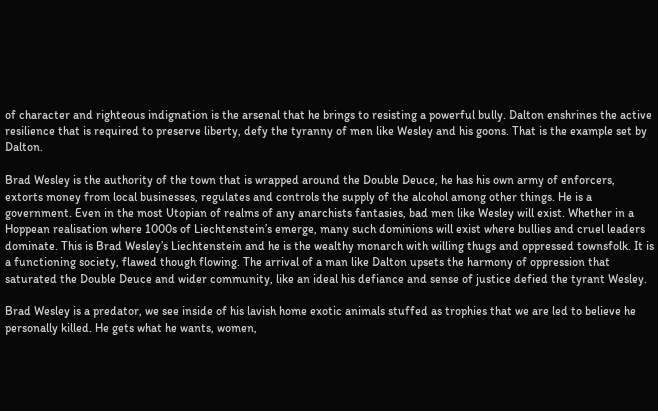of character and righteous indignation is the arsenal that he brings to resisting a powerful bully. Dalton enshrines the active resilience that is required to preserve liberty, defy the tyranny of men like Wesley and his goons. That is the example set by Dalton.

Brad Wesley is the authority of the town that is wrapped around the Double Deuce, he has his own army of enforcers, extorts money from local businesses, regulates and controls the supply of the alcohol among other things. He is a government. Even in the most Utopian of realms of any anarchists fantasies, bad men like Wesley will exist. Whether in a Hoppean realisation where 1000s of Liechtenstein’s emerge, many such dominions will exist where bullies and cruel leaders dominate. This is Brad Wesley’s Liechtenstein and he is the wealthy monarch with willing thugs and oppressed townsfolk. It is a functioning society, flawed though flowing. The arrival of a man like Dalton upsets the harmony of oppression that saturated the Double Deuce and wider community, like an ideal his defiance and sense of justice defied the tyrant Wesley.

Brad Wesley is a predator, we see inside of his lavish home exotic animals stuffed as trophies that we are led to believe he personally killed. He gets what he wants, women,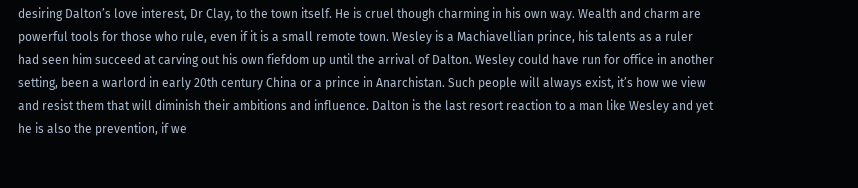desiring Dalton’s love interest, Dr Clay, to the town itself. He is cruel though charming in his own way. Wealth and charm are powerful tools for those who rule, even if it is a small remote town. Wesley is a Machiavellian prince, his talents as a ruler had seen him succeed at carving out his own fiefdom up until the arrival of Dalton. Wesley could have run for office in another setting, been a warlord in early 20th century China or a prince in Anarchistan. Such people will always exist, it’s how we view and resist them that will diminish their ambitions and influence. Dalton is the last resort reaction to a man like Wesley and yet he is also the prevention, if we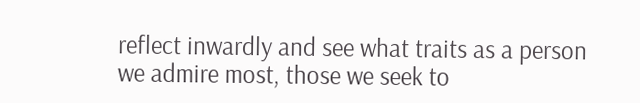reflect inwardly and see what traits as a person we admire most, those we seek to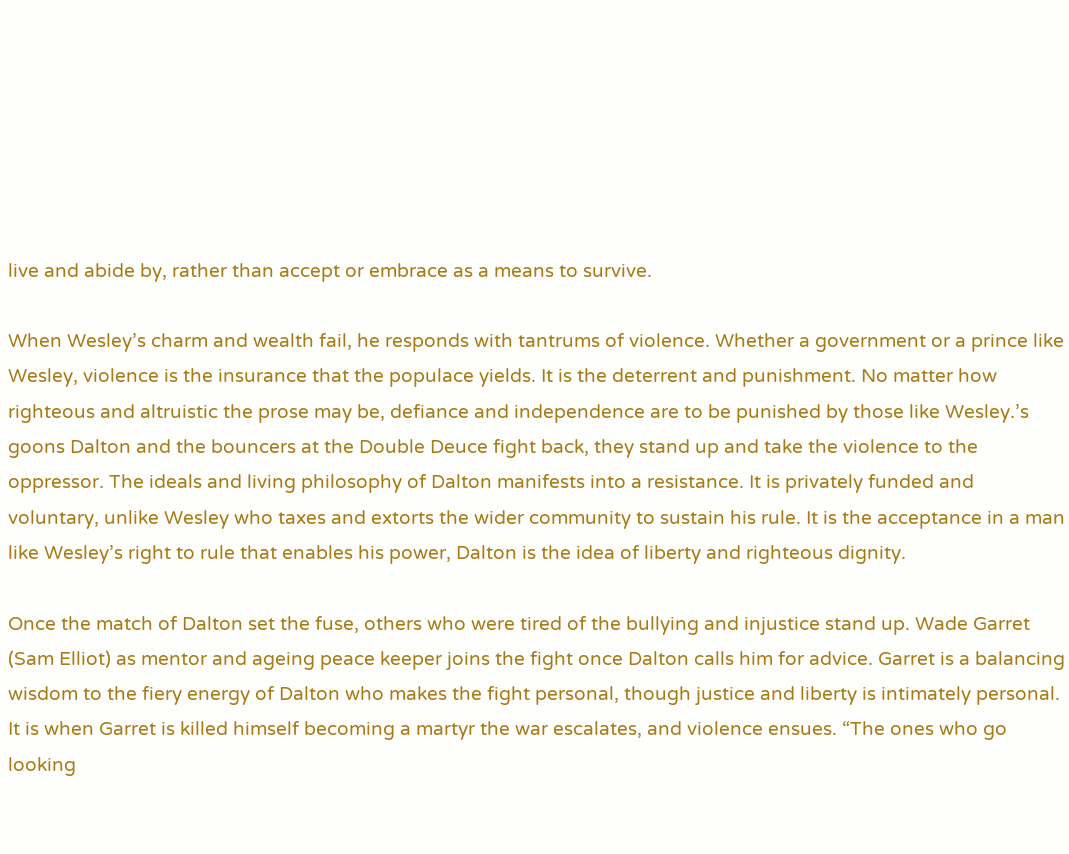live and abide by, rather than accept or embrace as a means to survive.

When Wesley’s charm and wealth fail, he responds with tantrums of violence. Whether a government or a prince like Wesley, violence is the insurance that the populace yields. It is the deterrent and punishment. No matter how righteous and altruistic the prose may be, defiance and independence are to be punished by those like Wesley.’s goons Dalton and the bouncers at the Double Deuce fight back, they stand up and take the violence to the oppressor. The ideals and living philosophy of Dalton manifests into a resistance. It is privately funded and voluntary, unlike Wesley who taxes and extorts the wider community to sustain his rule. It is the acceptance in a man like Wesley’s right to rule that enables his power, Dalton is the idea of liberty and righteous dignity.

Once the match of Dalton set the fuse, others who were tired of the bullying and injustice stand up. Wade Garret (Sam Elliot) as mentor and ageing peace keeper joins the fight once Dalton calls him for advice. Garret is a balancing wisdom to the fiery energy of Dalton who makes the fight personal, though justice and liberty is intimately personal. It is when Garret is killed himself becoming a martyr the war escalates, and violence ensues. “The ones who go looking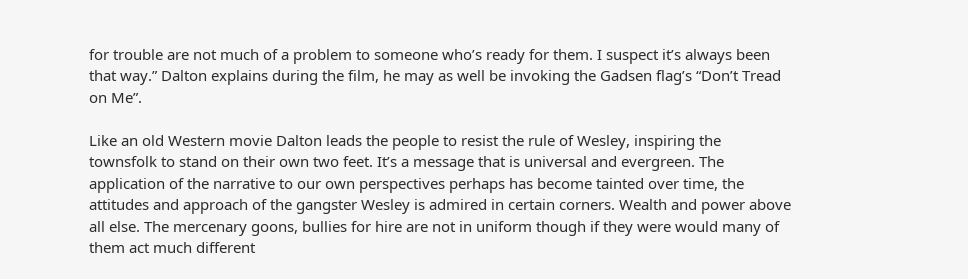for trouble are not much of a problem to someone who’s ready for them. I suspect it’s always been that way.” Dalton explains during the film, he may as well be invoking the Gadsen flag’s “Don’t Tread on Me”.

Like an old Western movie Dalton leads the people to resist the rule of Wesley, inspiring the townsfolk to stand on their own two feet. It’s a message that is universal and evergreen. The application of the narrative to our own perspectives perhaps has become tainted over time, the attitudes and approach of the gangster Wesley is admired in certain corners. Wealth and power above all else. The mercenary goons, bullies for hire are not in uniform though if they were would many of them act much different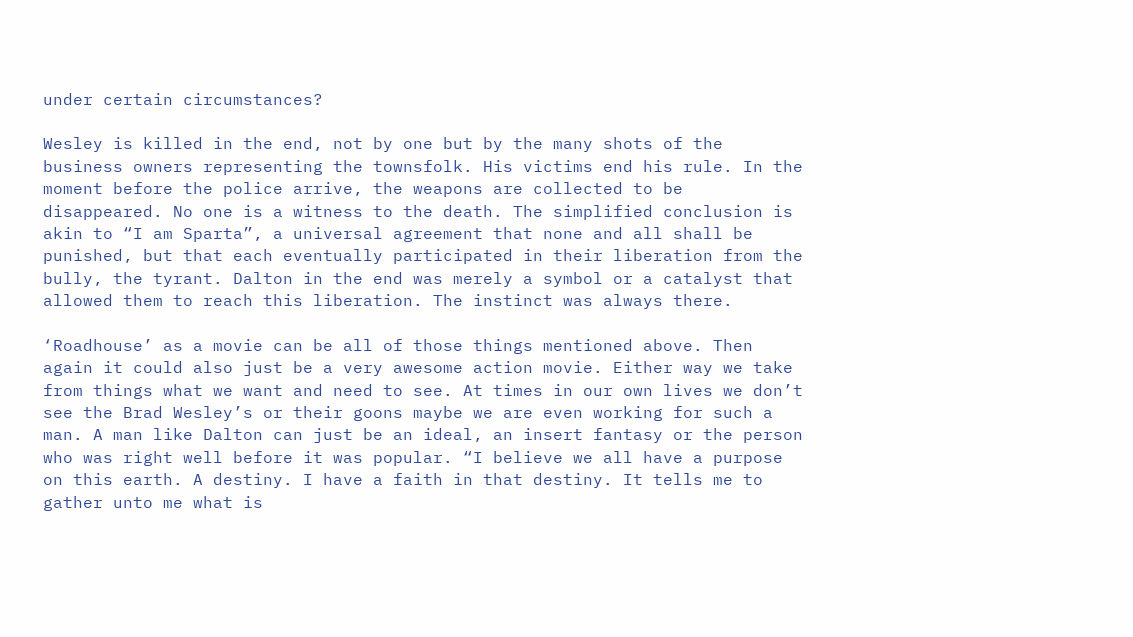under certain circumstances?

Wesley is killed in the end, not by one but by the many shots of the business owners representing the townsfolk. His victims end his rule. In the moment before the police arrive, the weapons are collected to be disappeared. No one is a witness to the death. The simplified conclusion is akin to “I am Sparta”, a universal agreement that none and all shall be punished, but that each eventually participated in their liberation from the bully, the tyrant. Dalton in the end was merely a symbol or a catalyst that allowed them to reach this liberation. The instinct was always there.

‘Roadhouse’ as a movie can be all of those things mentioned above. Then again it could also just be a very awesome action movie. Either way we take from things what we want and need to see. At times in our own lives we don’t see the Brad Wesley’s or their goons maybe we are even working for such a man. A man like Dalton can just be an ideal, an insert fantasy or the person who was right well before it was popular. “I believe we all have a purpose on this earth. A destiny. I have a faith in that destiny. It tells me to gather unto me what is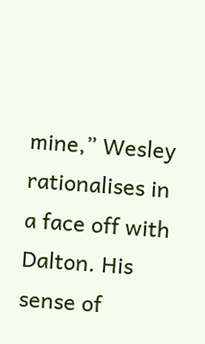mine,” Wesley rationalises in a face off with Dalton. His sense of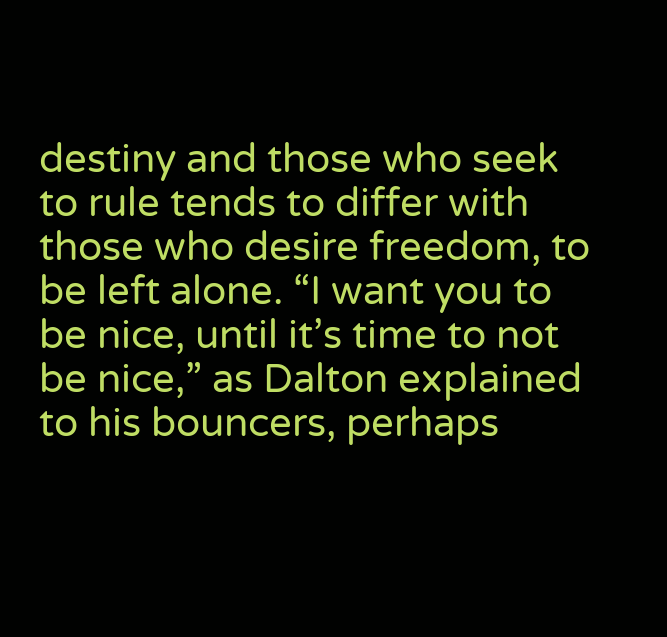destiny and those who seek to rule tends to differ with those who desire freedom, to be left alone. “I want you to be nice, until it’s time to not be nice,” as Dalton explained to his bouncers, perhaps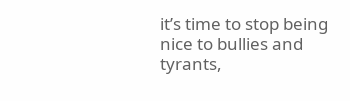it’s time to stop being nice to bullies and tyrants,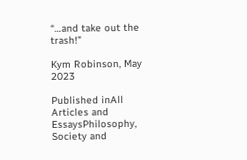“…and take out the trash!”

Kym Robinson, May 2023

Published inAll Articles and EssaysPhilosophy, Society and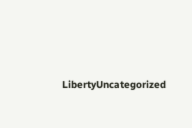LibertyUncategorized